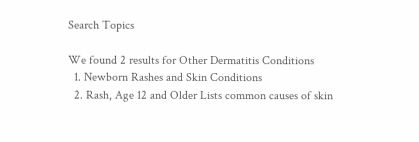Search Topics

We found 2 results for Other Dermatitis Conditions
  1. Newborn Rashes and Skin Conditions
  2. Rash, Age 12 and Older Lists common causes of skin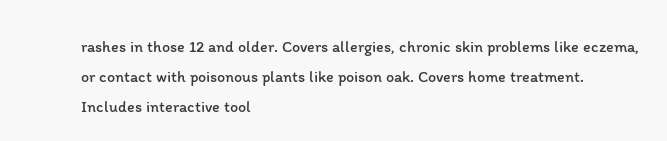rashes in those 12 and older. Covers allergies, chronic skin problems like eczema, or contact with poisonous plants like poison oak. Covers home treatment. Includes interactive tool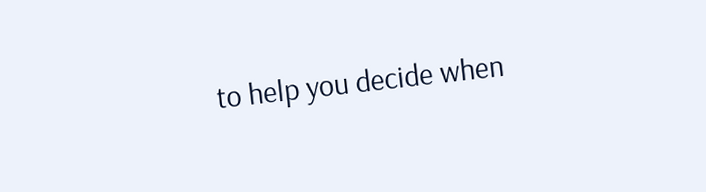to help you decide when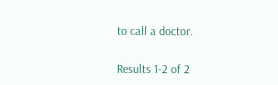to call a doctor.

Results 1-2 of 2